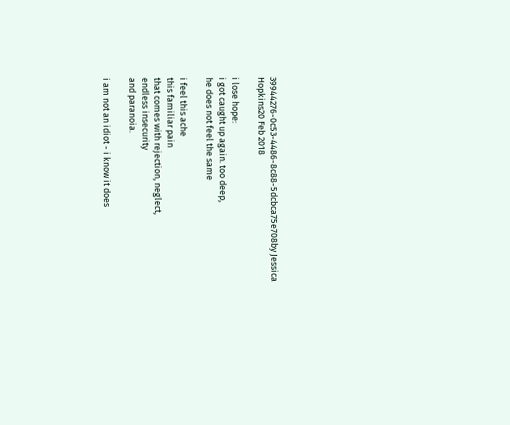39944276-0c53-4486-8c88-5dcbca75e708by Jessica Hopkins20 Feb 2018

i lose hope:
i got caught up again. too deep,
he does not feel the same

i feel this ache
this familiar pain
that comes with rejection, neglect,
endless insecurity
and paranoia.

i am not an idiot - i know it does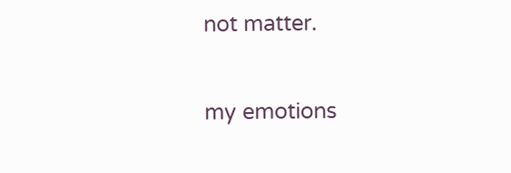not matter.

my emotions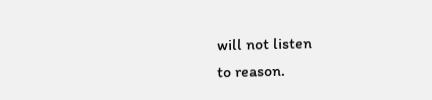will not listen
to reason.